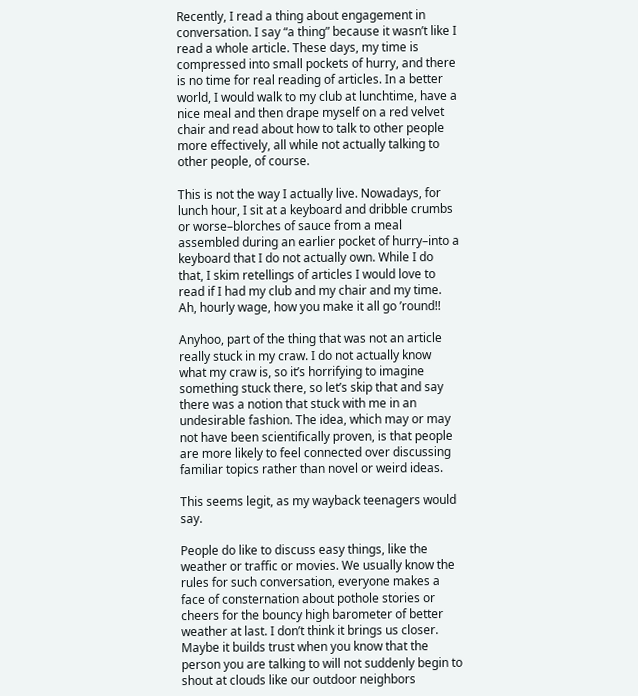Recently, I read a thing about engagement in conversation. I say “a thing” because it wasn’t like I read a whole article. These days, my time is compressed into small pockets of hurry, and there is no time for real reading of articles. In a better world, I would walk to my club at lunchtime, have a nice meal and then drape myself on a red velvet chair and read about how to talk to other people more effectively, all while not actually talking to other people, of course.

This is not the way I actually live. Nowadays, for lunch hour, I sit at a keyboard and dribble crumbs or worse–blorches of sauce from a meal assembled during an earlier pocket of hurry–into a keyboard that I do not actually own. While I do that, I skim retellings of articles I would love to read if I had my club and my chair and my time. Ah, hourly wage, how you make it all go ’round!!

Anyhoo, part of the thing that was not an article really stuck in my craw. I do not actually know what my craw is, so it’s horrifying to imagine something stuck there, so let’s skip that and say there was a notion that stuck with me in an undesirable fashion. The idea, which may or may not have been scientifically proven, is that people are more likely to feel connected over discussing familiar topics rather than novel or weird ideas.

This seems legit, as my wayback teenagers would say.

People do like to discuss easy things, like the weather or traffic or movies. We usually know the rules for such conversation, everyone makes a face of consternation about pothole stories or cheers for the bouncy high barometer of better weather at last. I don’t think it brings us closer. Maybe it builds trust when you know that the person you are talking to will not suddenly begin to shout at clouds like our outdoor neighbors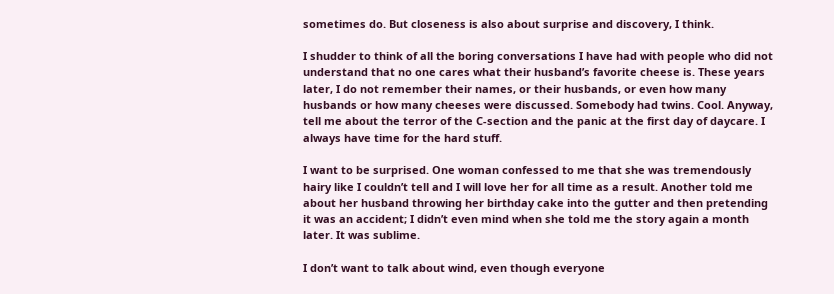sometimes do. But closeness is also about surprise and discovery, I think.

I shudder to think of all the boring conversations I have had with people who did not understand that no one cares what their husband’s favorite cheese is. These years later, I do not remember their names, or their husbands, or even how many husbands or how many cheeses were discussed. Somebody had twins. Cool. Anyway, tell me about the terror of the C-section and the panic at the first day of daycare. I always have time for the hard stuff.

I want to be surprised. One woman confessed to me that she was tremendously hairy like I couldn’t tell and I will love her for all time as a result. Another told me about her husband throwing her birthday cake into the gutter and then pretending it was an accident; I didn’t even mind when she told me the story again a month later. It was sublime.

I don’t want to talk about wind, even though everyone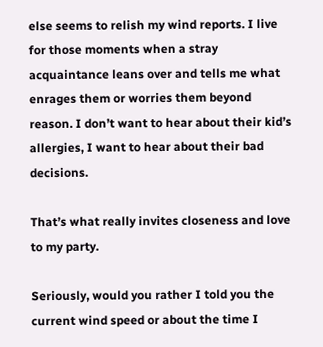else seems to relish my wind reports. I live for those moments when a stray acquaintance leans over and tells me what enrages them or worries them beyond reason. I don’t want to hear about their kid’s allergies, I want to hear about their bad decisions.

That’s what really invites closeness and love to my party.

Seriously, would you rather I told you the current wind speed or about the time I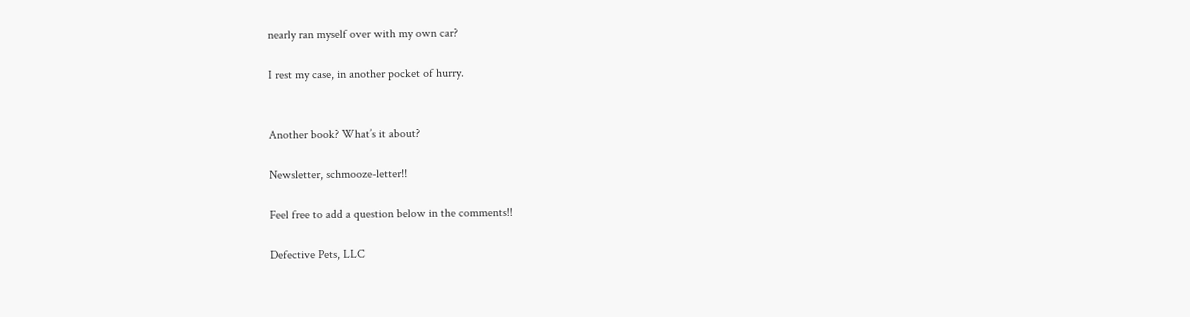nearly ran myself over with my own car?

I rest my case, in another pocket of hurry.


Another book? What’s it about?

Newsletter, schmooze-letter!!

Feel free to add a question below in the comments!!

Defective Pets, LLC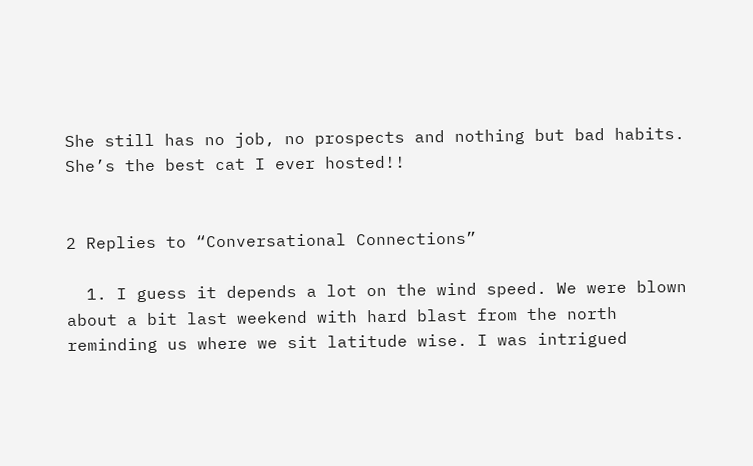She still has no job, no prospects and nothing but bad habits. She’s the best cat I ever hosted!!


2 Replies to “Conversational Connections”

  1. I guess it depends a lot on the wind speed. We were blown about a bit last weekend with hard blast from the north reminding us where we sit latitude wise. I was intrigued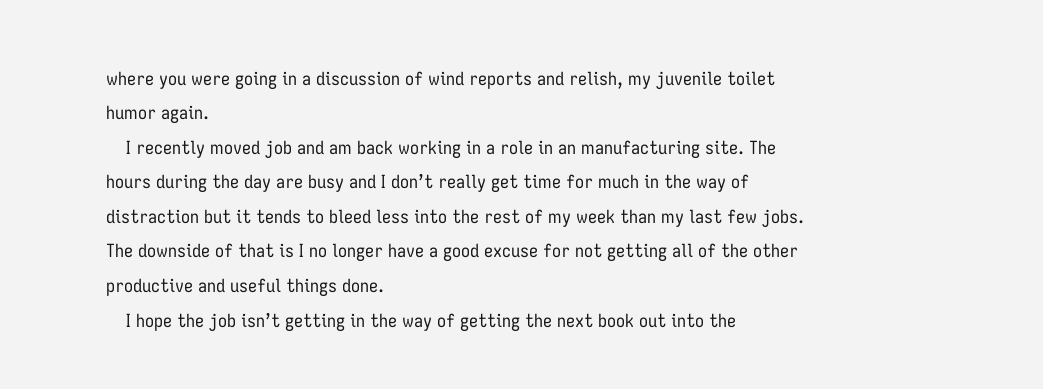where you were going in a discussion of wind reports and relish, my juvenile toilet humor again.
    I recently moved job and am back working in a role in an manufacturing site. The hours during the day are busy and I don’t really get time for much in the way of distraction but it tends to bleed less into the rest of my week than my last few jobs. The downside of that is I no longer have a good excuse for not getting all of the other productive and useful things done.
    I hope the job isn’t getting in the way of getting the next book out into the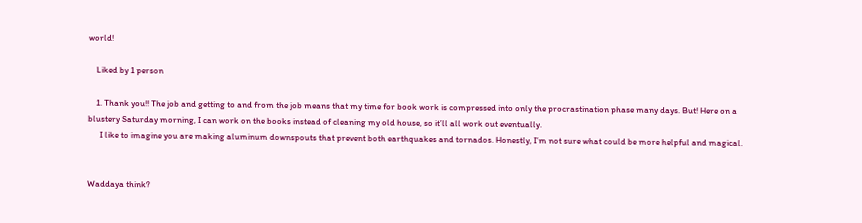world!

    Liked by 1 person

    1. Thank you!! The job and getting to and from the job means that my time for book work is compressed into only the procrastination phase many days. But! Here on a blustery Saturday morning, I can work on the books instead of cleaning my old house, so it’ll all work out eventually.
      I like to imagine you are making aluminum downspouts that prevent both earthquakes and tornados. Honestly, I’m not sure what could be more helpful and magical.


Waddaya think?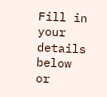Fill in your details below or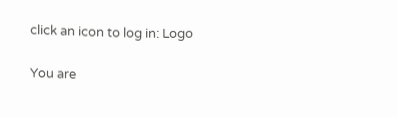click an icon to log in: Logo

You are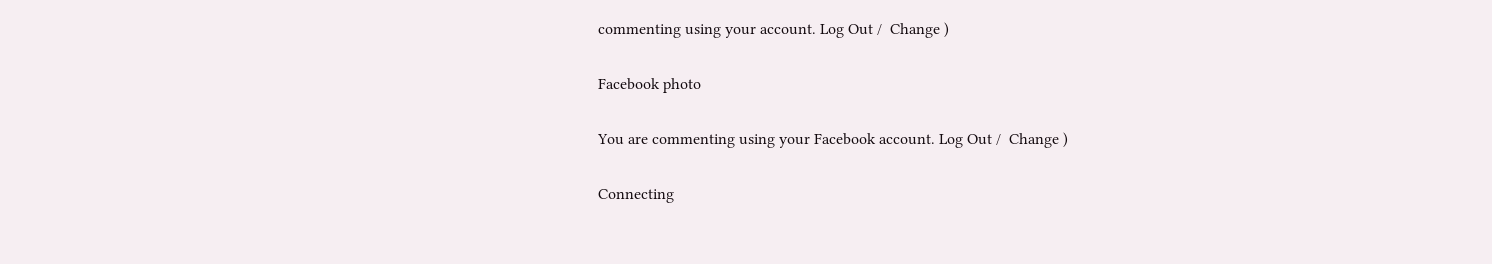commenting using your account. Log Out /  Change )

Facebook photo

You are commenting using your Facebook account. Log Out /  Change )

Connecting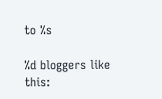to %s

%d bloggers like this: